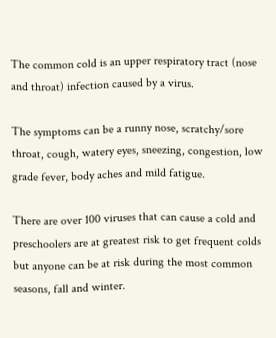The common cold is an upper respiratory tract (nose and throat) infection caused by a virus.

The symptoms can be a runny nose, scratchy/sore throat, cough, watery eyes, sneezing, congestion, low grade fever, body aches and mild fatigue.

There are over 100 viruses that can cause a cold and preschoolers are at greatest risk to get frequent colds but anyone can be at risk during the most common seasons, fall and winter.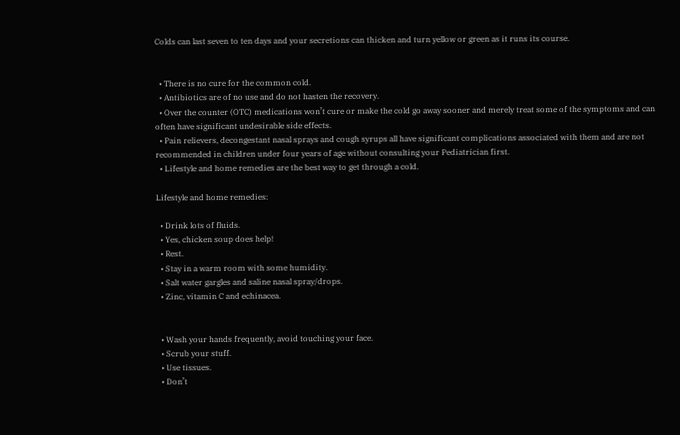Colds can last seven to ten days and your secretions can thicken and turn yellow or green as it runs its course.


  • There is no cure for the common cold.
  • Antibiotics are of no use and do not hasten the recovery.
  • Over the counter (OTC) medications won’t cure or make the cold go away sooner and merely treat some of the symptoms and can often have significant undesirable side effects.
  • Pain relievers, decongestant nasal sprays and cough syrups all have significant complications associated with them and are not recommended in children under four years of age without consulting your Pediatrician first.
  • Lifestyle and home remedies are the best way to get through a cold.

Lifestyle and home remedies:

  • Drink lots of fluids.
  • Yes, chicken soup does help!
  • Rest.
  • Stay in a warm room with some humidity.
  • Salt water gargles and saline nasal spray/drops.
  • Zinc, vitamin C and echinacea.


  • Wash your hands frequently, avoid touching your face.
  • Scrub your stuff.
  • Use tissues.
  • Don’t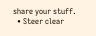share your stuff.
  • Steer clear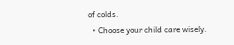of colds.
  • Choose your child care wisely.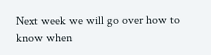Next week we will go over how to know when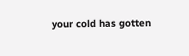your cold has gotten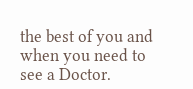the best of you and when you need to see a Doctor.